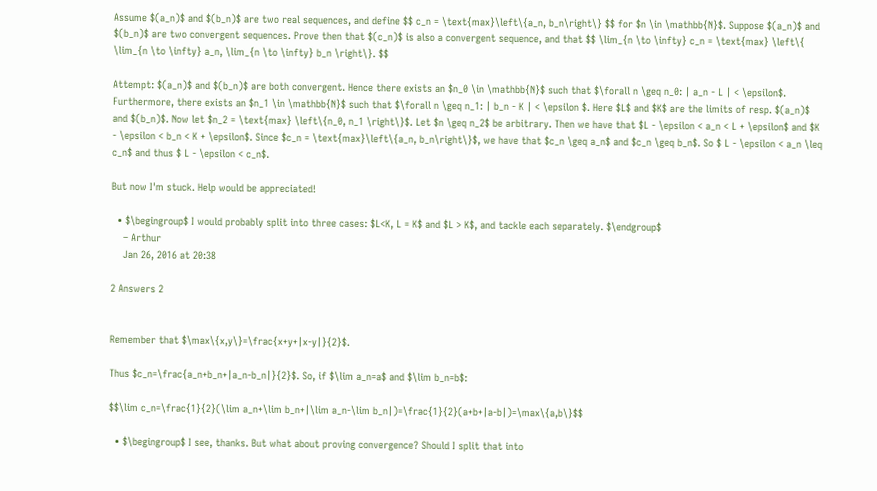Assume $(a_n)$ and $(b_n)$ are two real sequences, and define $$ c_n = \text{max}\left\{a_n, b_n\right\} $$ for $n \in \mathbb{N}$. Suppose $(a_n)$ and $(b_n)$ are two convergent sequences. Prove then that $(c_n)$ is also a convergent sequence, and that $$ \lim_{n \to \infty} c_n = \text{max} \left\{ \lim_{n \to \infty} a_n, \lim_{n \to \infty} b_n \right\}. $$

Attempt: $(a_n)$ and $(b_n)$ are both convergent. Hence there exists an $n_0 \in \mathbb{N}$ such that $\forall n \geq n_0: | a_n - L | < \epsilon$. Furthermore, there exists an $n_1 \in \mathbb{N}$ such that $\forall n \geq n_1: | b_n - K | < \epsilon $. Here $L$ and $K$ are the limits of resp. $(a_n)$ and $(b_n)$. Now let $n_2 = \text{max} \left\{n_0, n_1 \right\}$. Let $n \geq n_2$ be arbitrary. Then we have that $L - \epsilon < a_n < L + \epsilon$ and $K - \epsilon < b_n < K + \epsilon$. Since $c_n = \text{max}\left\{a_n, b_n\right\}$, we have that $c_n \geq a_n$ and $c_n \geq b_n$. So $ L - \epsilon < a_n \leq c_n$ and thus $ L - \epsilon < c_n$.

But now I'm stuck. Help would be appreciated!

  • $\begingroup$ I would probably split into three cases: $L<K, L = K$ and $L > K$, and tackle each separately. $\endgroup$
    – Arthur
    Jan 26, 2016 at 20:38

2 Answers 2


Remember that $\max\{x,y\}=\frac{x+y+|x-y|}{2}$.

Thus $c_n=\frac{a_n+b_n+|a_n-b_n|}{2}$. So, if $\lim a_n=a$ and $\lim b_n=b$:

$$\lim c_n=\frac{1}{2}(\lim a_n+\lim b_n+|\lim a_n-\lim b_n|)=\frac{1}{2}(a+b+|a-b|)=\max\{a,b\}$$

  • $\begingroup$ I see, thanks. But what about proving convergence? Should I split that into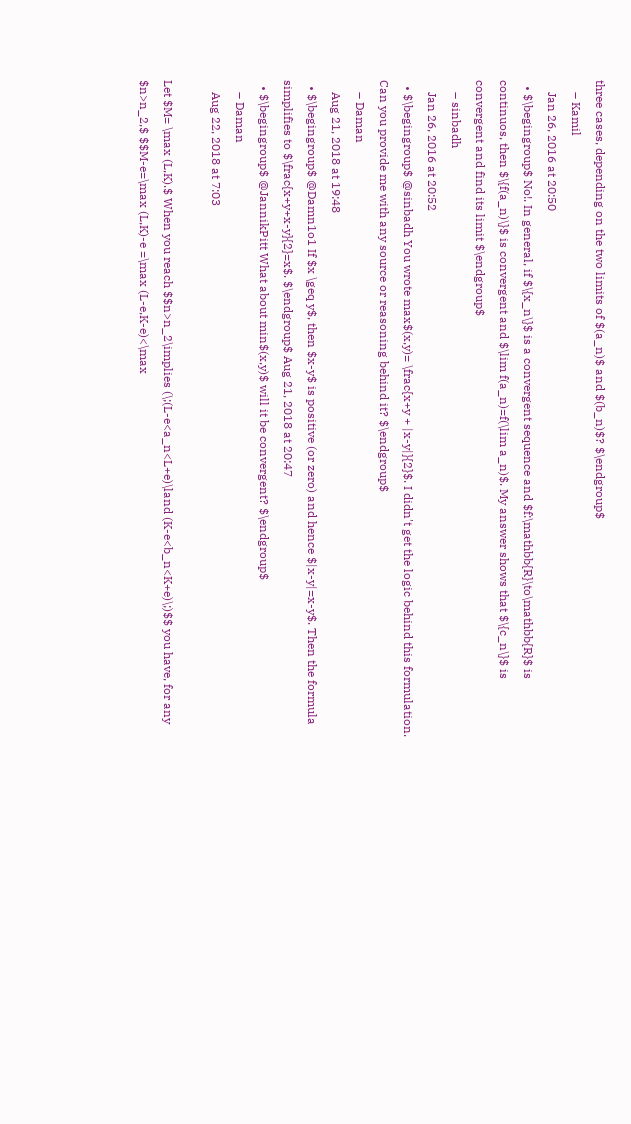three cases, depending on the two limits of $(a_n)$ and $(b_n)$? $\endgroup$
    – Kamil
    Jan 26, 2016 at 20:50
  • $\begingroup$ No!. In general, if $\{x_n\}$ is a convergent sequence and $f:\mathbb{R}\to\mathbb{R}$ is continuos, then $\{f(a_n)\}$ is convergent and $\lim f(a_n)=f(\lim a_n)$. My answer shows that $\{c_n\}$ is convergent and find its limit $\endgroup$
    – sinbadh
    Jan 26, 2016 at 20:52
  • $\begingroup$ @sinbadh You wrote max$(x,y)= \frac{x+y + |x-y|}{2}$. I didn't get the logic behind this formulation. Can you provide me with any source or reasoning behind it? $\endgroup$
    – Daman
    Aug 21, 2018 at 19:48
  • $\begingroup$ @Damn1o1 If $x \geq y$, then $x-y$ is positive (or zero) and hence $|x-y|=x-y$. Then the formula simplifies to $\frac{x+y+x-y}{2}=x$. $\endgroup$ Aug 21, 2018 at 20:47
  • $\begingroup$ @JannikPitt What about min$(x,y)$ will it be convergent? $\endgroup$
    – Daman
    Aug 22, 2018 at 7:03

Let $M= \max (L,K).$ When you reach $$n>n_2\implies (\;(L-e<a_n<L+e)\land (K-e<b_n<K+e)\;)$$ you have, for any $n>n_2,$ $$M-e=\max (L,K)-e =\max (L-e,K-e)<\max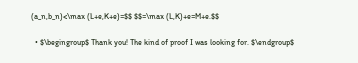(a_n,b_n)<\max (L+e,K+e)=$$ $$=\max (L,K)+e=M+e.$$

  • $\begingroup$ Thank you! The kind of proof I was looking for. $\endgroup$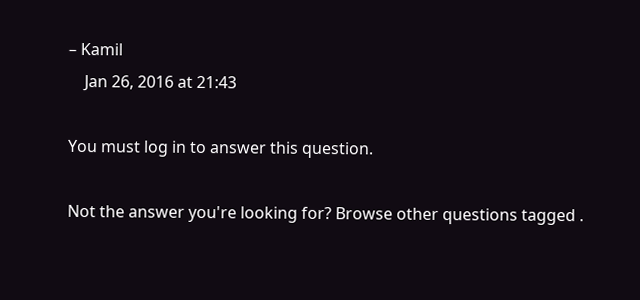– Kamil
    Jan 26, 2016 at 21:43

You must log in to answer this question.

Not the answer you're looking for? Browse other questions tagged .